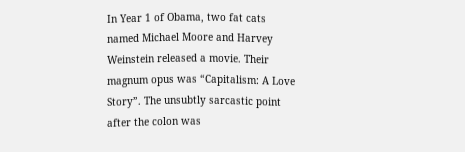In Year 1 of Obama, two fat cats named Michael Moore and Harvey Weinstein released a movie. Their magnum opus was “Capitalism: A Love Story”. The unsubtly sarcastic point after the colon was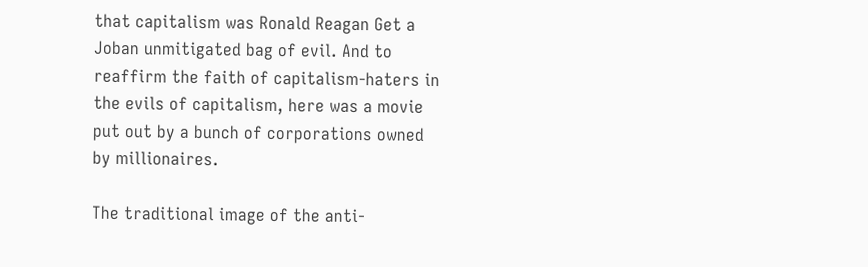that capitalism was Ronald Reagan Get a Joban unmitigated bag of evil. And to reaffirm the faith of capitalism-haters in the evils of capitalism, here was a movie put out by a bunch of corporations owned by millionaires.

The traditional image of the anti-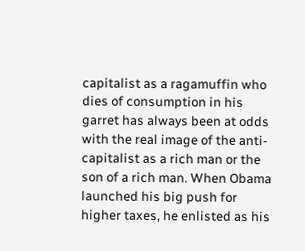capitalist as a ragamuffin who dies of consumption in his garret has always been at odds with the real image of the anti-capitalist as a rich man or the son of a rich man. When Obama launched his big push for higher taxes, he enlisted as his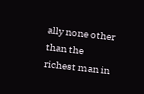ally none other than the richest man in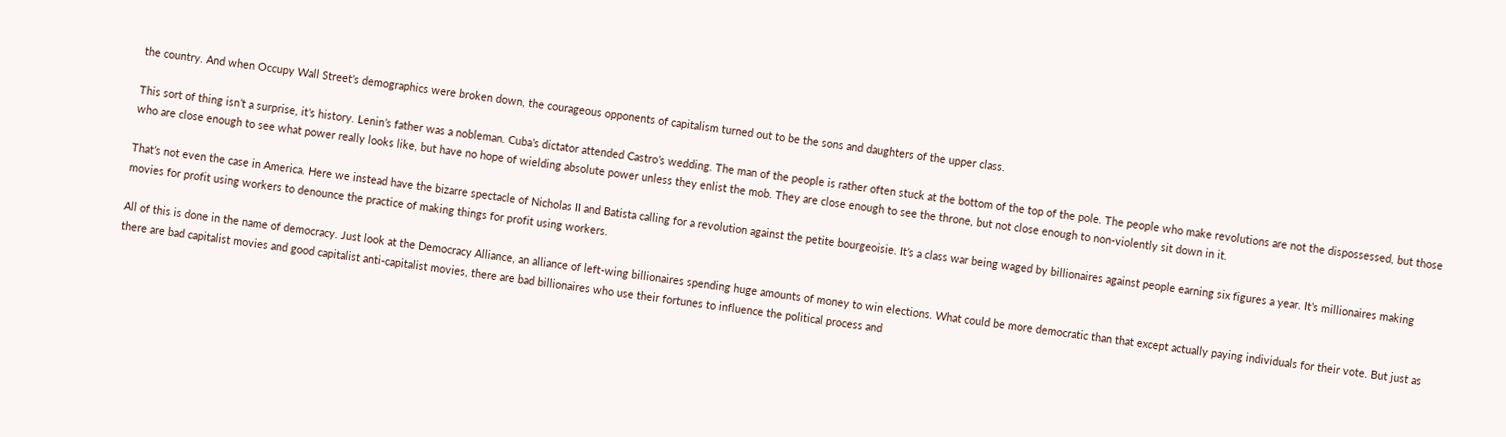the country. And when Occupy Wall Street’s demographics were broken down, the courageous opponents of capitalism turned out to be the sons and daughters of the upper class.

This sort of thing isn’t a surprise, it’s history. Lenin’s father was a nobleman. Cuba’s dictator attended Castro’s wedding. The man of the people is rather often stuck at the bottom of the top of the pole. The people who make revolutions are not the dispossessed, but those who are close enough to see what power really looks like, but have no hope of wielding absolute power unless they enlist the mob. They are close enough to see the throne, but not close enough to non-violently sit down in it.

That’s not even the case in America. Here we instead have the bizarre spectacle of Nicholas II and Batista calling for a revolution against the petite bourgeoisie. It’s a class war being waged by billionaires against people earning six figures a year. It’s millionaires making movies for profit using workers to denounce the practice of making things for profit using workers.

All of this is done in the name of democracy. Just look at the Democracy Alliance, an alliance of left-wing billionaires spending huge amounts of money to win elections. What could be more democratic than that except actually paying individuals for their vote. But just as there are bad capitalist movies and good capitalist anti-capitalist movies, there are bad billionaires who use their fortunes to influence the political process and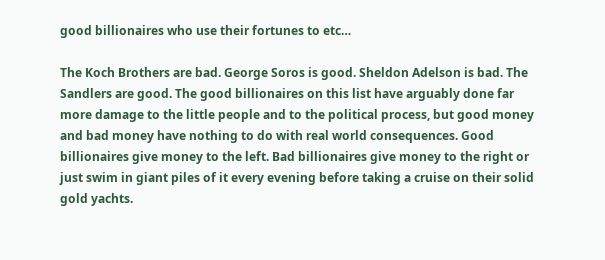good billionaires who use their fortunes to etc…

The Koch Brothers are bad. George Soros is good. Sheldon Adelson is bad. The Sandlers are good. The good billionaires on this list have arguably done far more damage to the little people and to the political process, but good money and bad money have nothing to do with real world consequences. Good billionaires give money to the left. Bad billionaires give money to the right or just swim in giant piles of it every evening before taking a cruise on their solid gold yachts.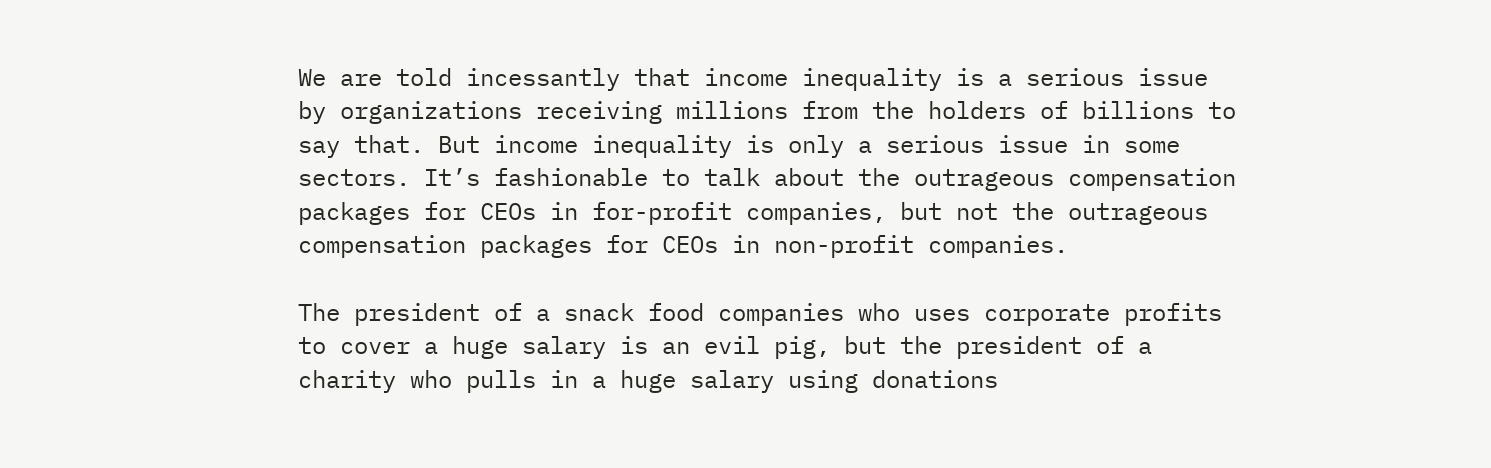We are told incessantly that income inequality is a serious issue by organizations receiving millions from the holders of billions to say that. But income inequality is only a serious issue in some sectors. It’s fashionable to talk about the outrageous compensation packages for CEOs in for-profit companies, but not the outrageous compensation packages for CEOs in non-profit companies.

The president of a snack food companies who uses corporate profits to cover a huge salary is an evil pig, but the president of a charity who pulls in a huge salary using donations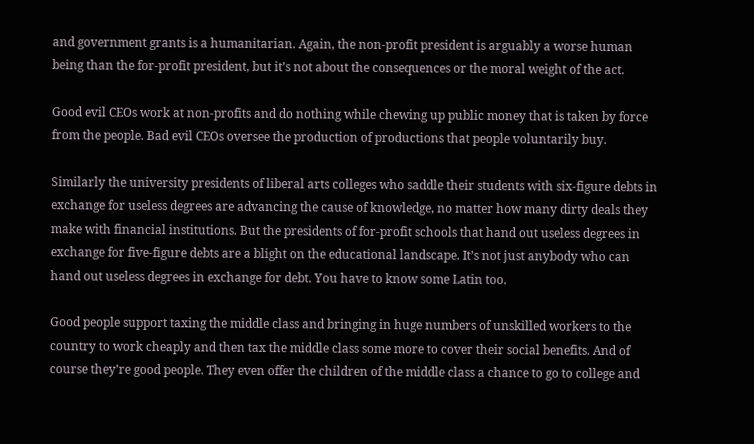and government grants is a humanitarian. Again, the non-profit president is arguably a worse human being than the for-profit president, but it’s not about the consequences or the moral weight of the act.

Good evil CEOs work at non-profits and do nothing while chewing up public money that is taken by force from the people. Bad evil CEOs oversee the production of productions that people voluntarily buy.

Similarly the university presidents of liberal arts colleges who saddle their students with six-figure debts in exchange for useless degrees are advancing the cause of knowledge, no matter how many dirty deals they make with financial institutions. But the presidents of for-profit schools that hand out useless degrees in exchange for five-figure debts are a blight on the educational landscape. It’s not just anybody who can hand out useless degrees in exchange for debt. You have to know some Latin too.

Good people support taxing the middle class and bringing in huge numbers of unskilled workers to the country to work cheaply and then tax the middle class some more to cover their social benefits. And of course they’re good people. They even offer the children of the middle class a chance to go to college and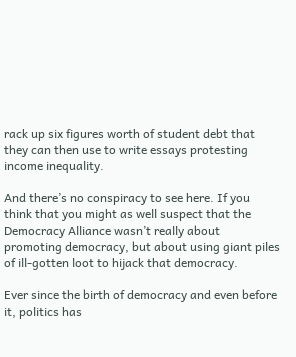rack up six figures worth of student debt that they can then use to write essays protesting income inequality.

And there’s no conspiracy to see here. If you think that you might as well suspect that the Democracy Alliance wasn’t really about promoting democracy, but about using giant piles of ill-gotten loot to hijack that democracy.

Ever since the birth of democracy and even before it, politics has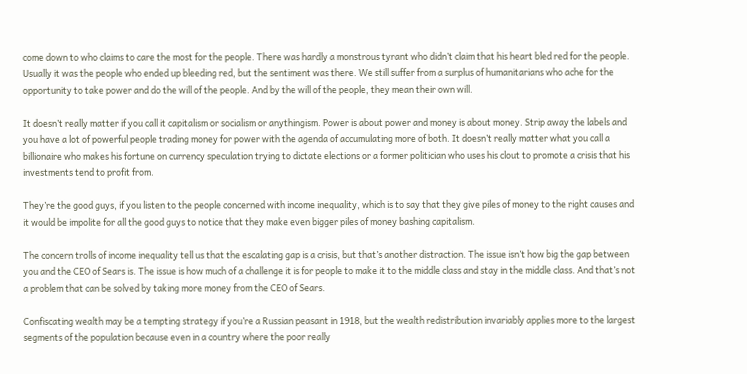come down to who claims to care the most for the people. There was hardly a monstrous tyrant who didn’t claim that his heart bled red for the people. Usually it was the people who ended up bleeding red, but the sentiment was there. We still suffer from a surplus of humanitarians who ache for the opportunity to take power and do the will of the people. And by the will of the people, they mean their own will.

It doesn’t really matter if you call it capitalism or socialism or anythingism. Power is about power and money is about money. Strip away the labels and you have a lot of powerful people trading money for power with the agenda of accumulating more of both. It doesn’t really matter what you call a billionaire who makes his fortune on currency speculation trying to dictate elections or a former politician who uses his clout to promote a crisis that his investments tend to profit from.

They’re the good guys, if you listen to the people concerned with income inequality, which is to say that they give piles of money to the right causes and it would be impolite for all the good guys to notice that they make even bigger piles of money bashing capitalism.

The concern trolls of income inequality tell us that the escalating gap is a crisis, but that’s another distraction. The issue isn’t how big the gap between you and the CEO of Sears is. The issue is how much of a challenge it is for people to make it to the middle class and stay in the middle class. And that’s not a problem that can be solved by taking more money from the CEO of Sears.

Confiscating wealth may be a tempting strategy if you’re a Russian peasant in 1918, but the wealth redistribution invariably applies more to the largest segments of the population because even in a country where the poor really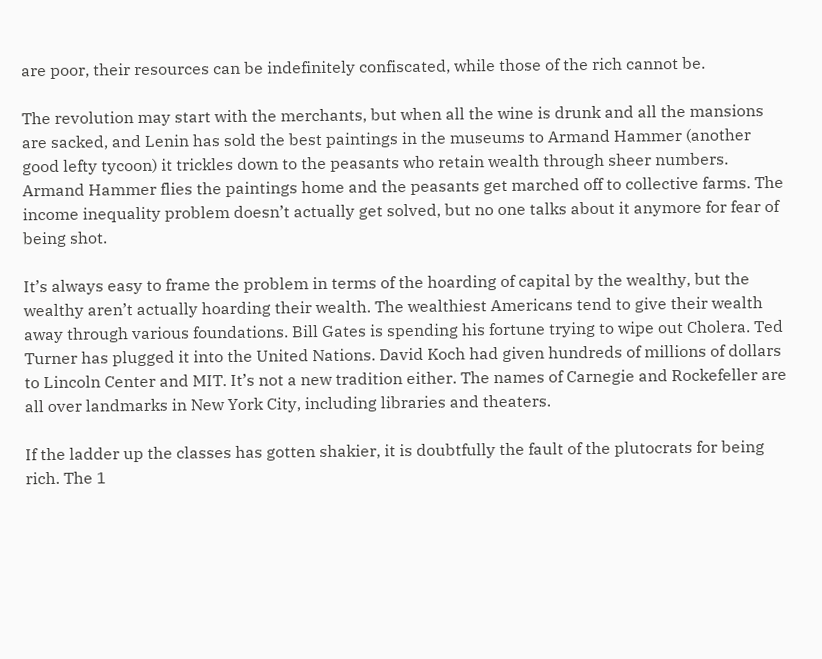are poor, their resources can be indefinitely confiscated, while those of the rich cannot be.

The revolution may start with the merchants, but when all the wine is drunk and all the mansions are sacked, and Lenin has sold the best paintings in the museums to Armand Hammer (another good lefty tycoon) it trickles down to the peasants who retain wealth through sheer numbers. Armand Hammer flies the paintings home and the peasants get marched off to collective farms. The income inequality problem doesn’t actually get solved, but no one talks about it anymore for fear of being shot.

It’s always easy to frame the problem in terms of the hoarding of capital by the wealthy, but the wealthy aren’t actually hoarding their wealth. The wealthiest Americans tend to give their wealth away through various foundations. Bill Gates is spending his fortune trying to wipe out Cholera. Ted Turner has plugged it into the United Nations. David Koch had given hundreds of millions of dollars to Lincoln Center and MIT. It’s not a new tradition either. The names of Carnegie and Rockefeller are all over landmarks in New York City, including libraries and theaters.

If the ladder up the classes has gotten shakier, it is doubtfully the fault of the plutocrats for being rich. The 1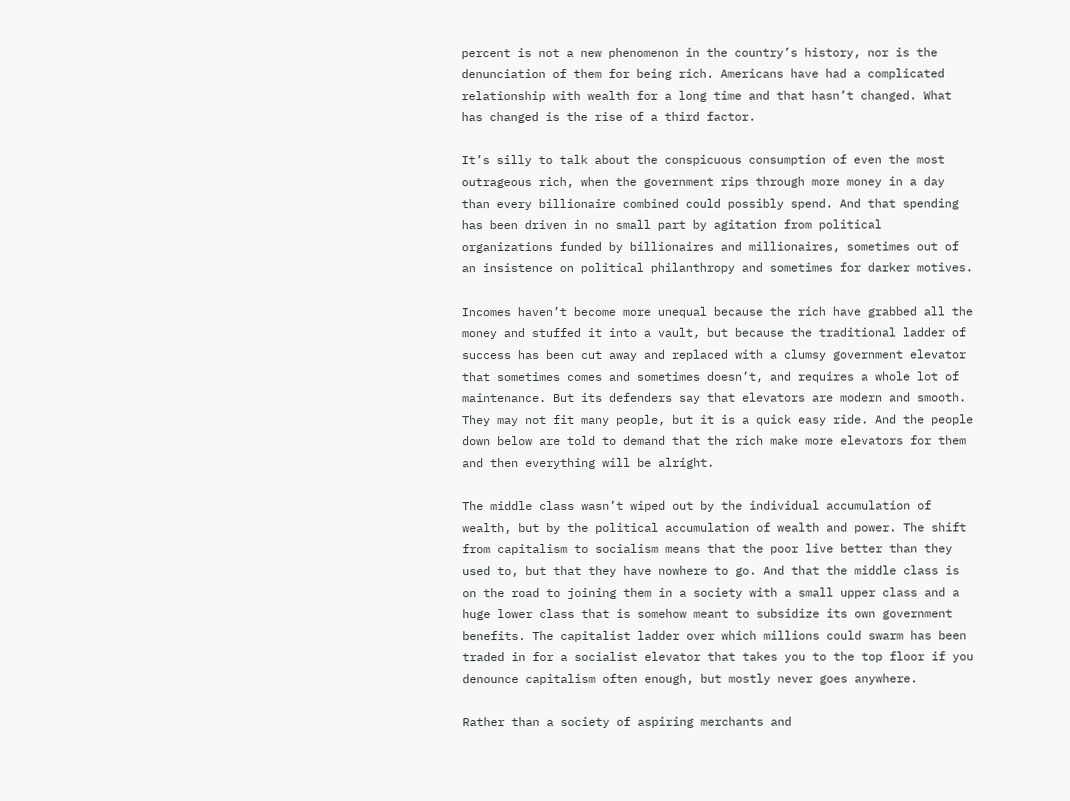percent is not a new phenomenon in the country’s history, nor is the denunciation of them for being rich. Americans have had a complicated relationship with wealth for a long time and that hasn’t changed. What has changed is the rise of a third factor.

It’s silly to talk about the conspicuous consumption of even the most outrageous rich, when the government rips through more money in a day than every billionaire combined could possibly spend. And that spending has been driven in no small part by agitation from political organizations funded by billionaires and millionaires, sometimes out of an insistence on political philanthropy and sometimes for darker motives.

Incomes haven’t become more unequal because the rich have grabbed all the money and stuffed it into a vault, but because the traditional ladder of success has been cut away and replaced with a clumsy government elevator that sometimes comes and sometimes doesn’t, and requires a whole lot of maintenance. But its defenders say that elevators are modern and smooth. They may not fit many people, but it is a quick easy ride. And the people down below are told to demand that the rich make more elevators for them and then everything will be alright.

The middle class wasn’t wiped out by the individual accumulation of wealth, but by the political accumulation of wealth and power. The shift from capitalism to socialism means that the poor live better than they used to, but that they have nowhere to go. And that the middle class is on the road to joining them in a society with a small upper class and a huge lower class that is somehow meant to subsidize its own government benefits. The capitalist ladder over which millions could swarm has been traded in for a socialist elevator that takes you to the top floor if you denounce capitalism often enough, but mostly never goes anywhere.

Rather than a society of aspiring merchants and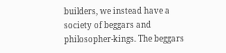builders, we instead have a society of beggars and philosopher-kings. The beggars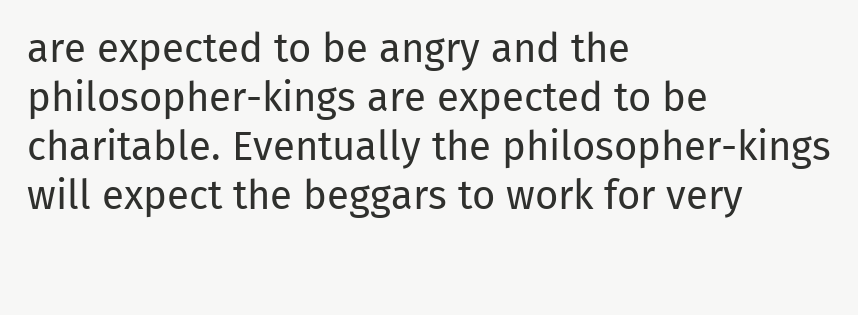are expected to be angry and the philosopher-kings are expected to be charitable. Eventually the philosopher-kings will expect the beggars to work for very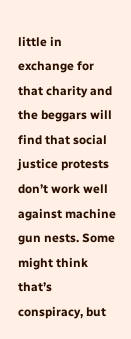little in exchange for that charity and the beggars will find that social justice protests don’t work well against machine gun nests. Some might think that’s conspiracy, but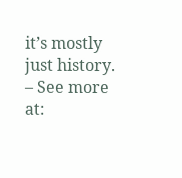it’s mostly just history. – See more at: